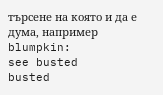търсене на която и да е дума, например blumpkin:
see busted
busted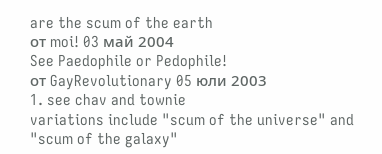are the scum of the earth
от moi! 03 май 2004
See Paedophile or Pedophile!
от GayRevolutionary 05 юли 2003
1. see chav and townie
variations include "scum of the universe" and "scum of the galaxy"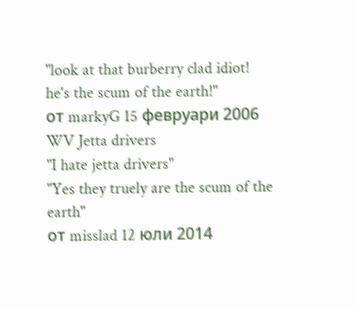"look at that burberry clad idiot! he's the scum of the earth!"
от markyG 15 февруари 2006
WV Jetta drivers
"I hate jetta drivers"
"Yes they truely are the scum of the earth"
от misslad 12 юли 2014